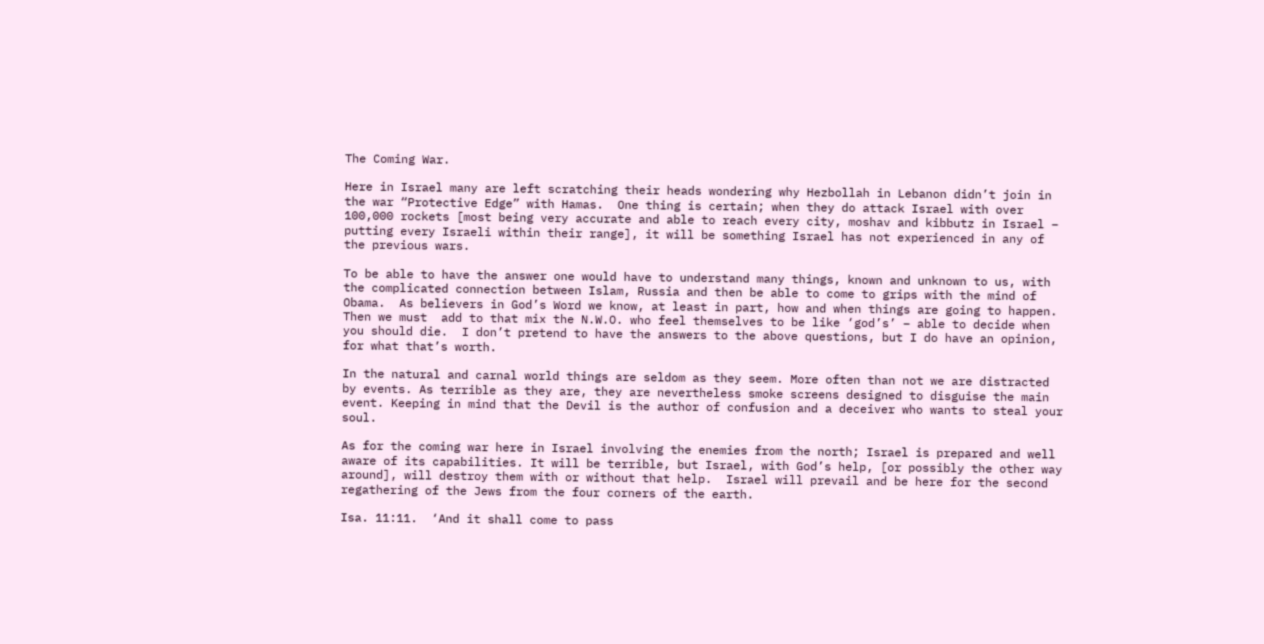The Coming War.

Here in Israel many are left scratching their heads wondering why Hezbollah in Lebanon didn’t join in the war “Protective Edge” with Hamas.  One thing is certain; when they do attack Israel with over 100,000 rockets [most being very accurate and able to reach every city, moshav and kibbutz in Israel – putting every Israeli within their range], it will be something Israel has not experienced in any of the previous wars.

To be able to have the answer one would have to understand many things, known and unknown to us, with the complicated connection between Islam, Russia and then be able to come to grips with the mind of Obama.  As believers in God’s Word we know, at least in part, how and when things are going to happen. Then we must  add to that mix the N.W.O. who feel themselves to be like ‘god’s’ – able to decide when you should die.  I don’t pretend to have the answers to the above questions, but I do have an opinion, for what that’s worth.

In the natural and carnal world things are seldom as they seem. More often than not we are distracted by events. As terrible as they are, they are nevertheless smoke screens designed to disguise the main event. Keeping in mind that the Devil is the author of confusion and a deceiver who wants to steal your soul.

As for the coming war here in Israel involving the enemies from the north; Israel is prepared and well aware of its capabilities. It will be terrible, but Israel, with God’s help, [or possibly the other way around], will destroy them with or without that help.  Israel will prevail and be here for the second regathering of the Jews from the four corners of the earth.

Isa. 11:11.  ‘And it shall come to pass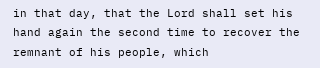in that day, that the Lord shall set his hand again the second time to recover the remnant of his people, which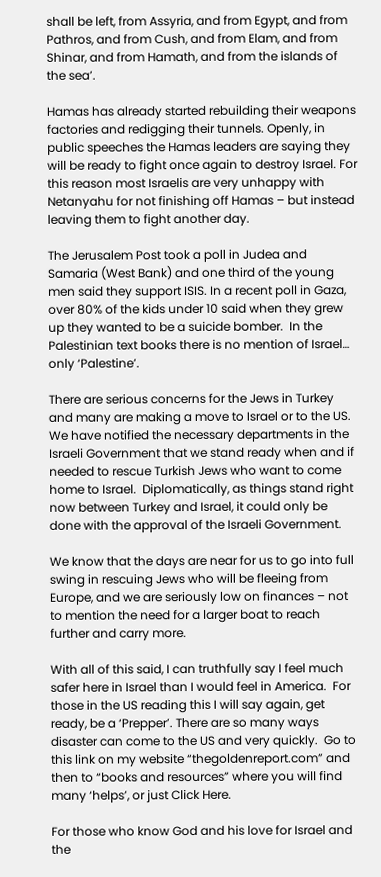shall be left, from Assyria, and from Egypt, and from Pathros, and from Cush, and from Elam, and from Shinar, and from Hamath, and from the islands of the sea’.

Hamas has already started rebuilding their weapons factories and redigging their tunnels. Openly, in public speeches the Hamas leaders are saying they will be ready to fight once again to destroy Israel. For this reason most Israelis are very unhappy with Netanyahu for not finishing off Hamas – but instead leaving them to fight another day.

The Jerusalem Post took a poll in Judea and Samaria (West Bank) and one third of the young men said they support ISIS. In a recent poll in Gaza, over 80% of the kids under 10 said when they grew up they wanted to be a suicide bomber.  In the Palestinian text books there is no mention of Israel… only ‘Palestine’.

There are serious concerns for the Jews in Turkey and many are making a move to Israel or to the US.  We have notified the necessary departments in the Israeli Government that we stand ready when and if needed to rescue Turkish Jews who want to come home to Israel.  Diplomatically, as things stand right now between Turkey and Israel, it could only be done with the approval of the Israeli Government.

We know that the days are near for us to go into full swing in rescuing Jews who will be fleeing from Europe, and we are seriously low on finances – not to mention the need for a larger boat to reach further and carry more.

With all of this said, I can truthfully say I feel much safer here in Israel than I would feel in America.  For those in the US reading this I will say again, get ready, be a ‘Prepper’. There are so many ways disaster can come to the US and very quickly.  Go to this link on my website “thegoldenreport.com” and then to “books and resources” where you will find many ‘helps’, or just Click Here.

For those who know God and his love for Israel and the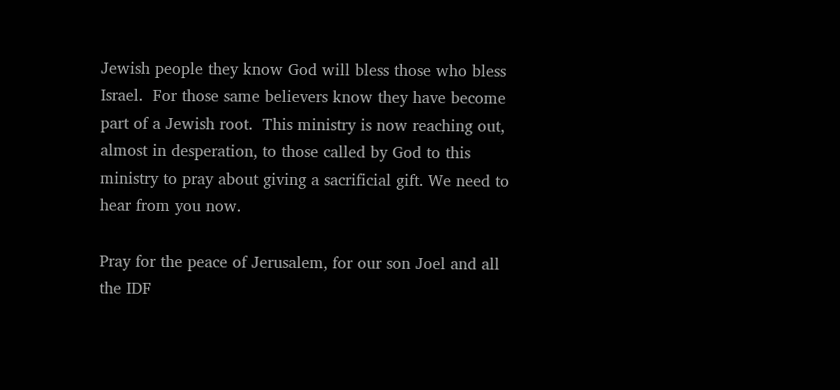Jewish people they know God will bless those who bless Israel.  For those same believers know they have become part of a Jewish root.  This ministry is now reaching out, almost in desperation, to those called by God to this ministry to pray about giving a sacrificial gift. We need to hear from you now.

Pray for the peace of Jerusalem, for our son Joel and all the IDF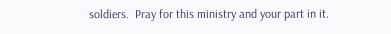soldiers.  Pray for this ministry and your part in it.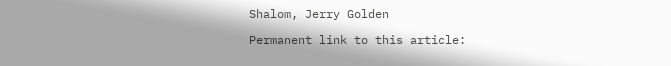Shalom, Jerry Golden

Permanent link to this article: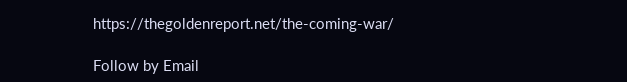https://thegoldenreport.net/the-coming-war/

Follow by Email